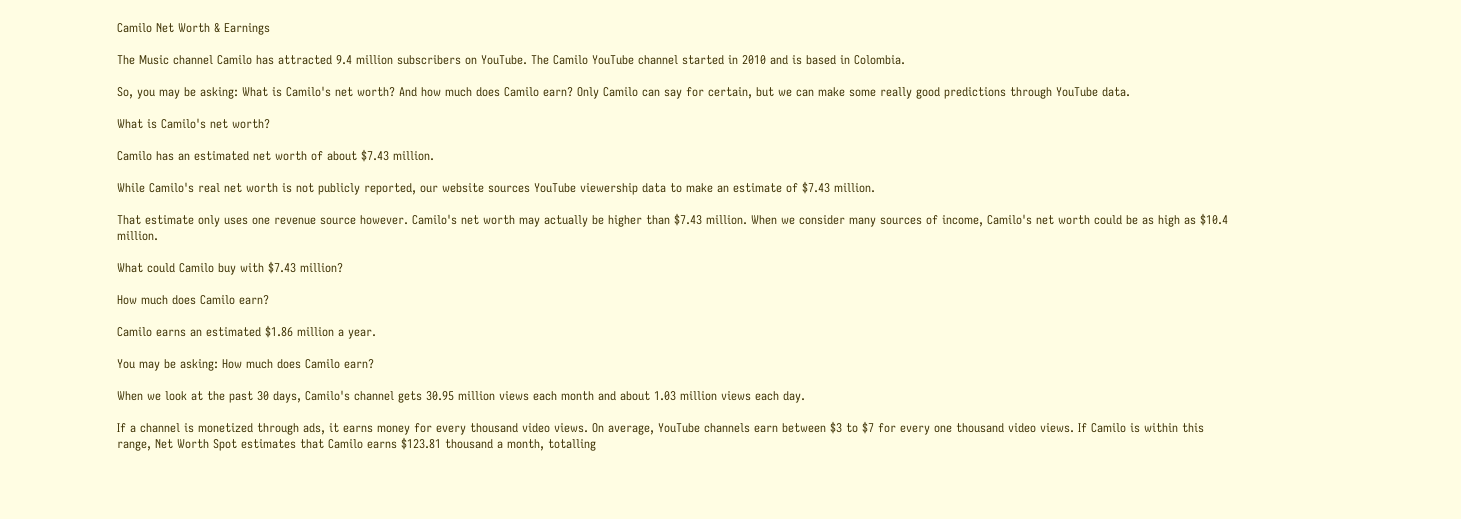Camilo Net Worth & Earnings

The Music channel Camilo has attracted 9.4 million subscribers on YouTube. The Camilo YouTube channel started in 2010 and is based in Colombia.

So, you may be asking: What is Camilo's net worth? And how much does Camilo earn? Only Camilo can say for certain, but we can make some really good predictions through YouTube data.

What is Camilo's net worth?

Camilo has an estimated net worth of about $7.43 million.

While Camilo's real net worth is not publicly reported, our website sources YouTube viewership data to make an estimate of $7.43 million.

That estimate only uses one revenue source however. Camilo's net worth may actually be higher than $7.43 million. When we consider many sources of income, Camilo's net worth could be as high as $10.4 million.

What could Camilo buy with $7.43 million?

How much does Camilo earn?

Camilo earns an estimated $1.86 million a year.

You may be asking: How much does Camilo earn?

When we look at the past 30 days, Camilo's channel gets 30.95 million views each month and about 1.03 million views each day.

If a channel is monetized through ads, it earns money for every thousand video views. On average, YouTube channels earn between $3 to $7 for every one thousand video views. If Camilo is within this range, Net Worth Spot estimates that Camilo earns $123.81 thousand a month, totalling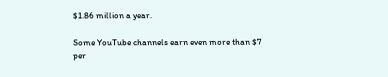$1.86 million a year.

Some YouTube channels earn even more than $7 per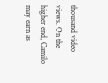thousand video views. On the higher end, Camilo may earn as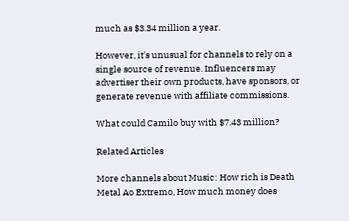much as $3.34 million a year.

However, it's unusual for channels to rely on a single source of revenue. Influencers may advertiser their own products, have sponsors, or generate revenue with affiliate commissions.

What could Camilo buy with $7.43 million?

Related Articles

More channels about Music: How rich is Death Metal Ao Extremo, How much money does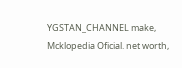YGSTAN_CHANNEL make, Mcklopedia Oficial. net worth,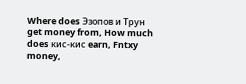Where does Эзопов и Трун get money from, How much does кис-кис earn, Fntxy money,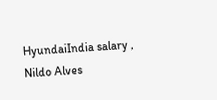HyundaiIndia salary , Nildo Alves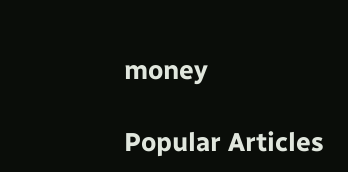money

Popular Articles